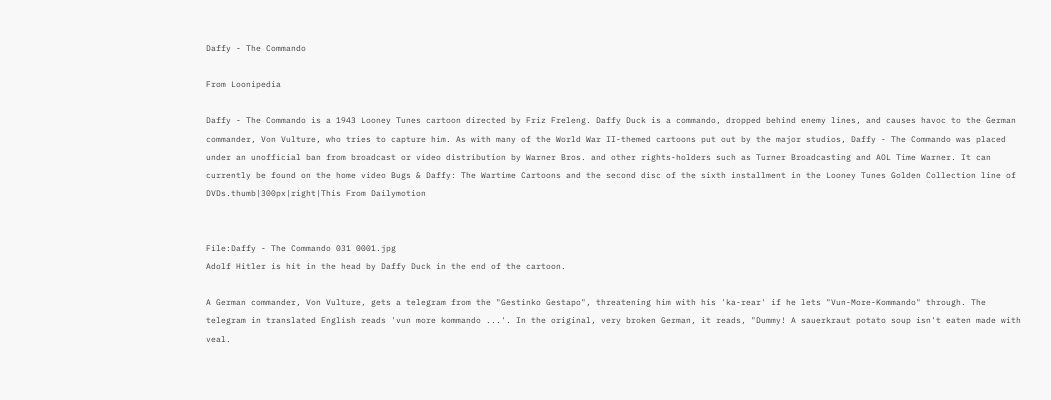Daffy - The Commando

From Loonipedia

Daffy - The Commando is a 1943 Looney Tunes cartoon directed by Friz Freleng. Daffy Duck is a commando, dropped behind enemy lines, and causes havoc to the German commander, Von Vulture, who tries to capture him. As with many of the World War II-themed cartoons put out by the major studios, Daffy - The Commando was placed under an unofficial ban from broadcast or video distribution by Warner Bros. and other rights-holders such as Turner Broadcasting and AOL Time Warner. It can currently be found on the home video Bugs & Daffy: The Wartime Cartoons and the second disc of the sixth installment in the Looney Tunes Golden Collection line of DVDs.thumb|300px|right|This From Dailymotion


File:Daffy - The Commando 031 0001.jpg
Adolf Hitler is hit in the head by Daffy Duck in the end of the cartoon.

A German commander, Von Vulture, gets a telegram from the "Gestinko Gestapo", threatening him with his 'ka-rear' if he lets "Vun-More-Kommando" through. The telegram in translated English reads 'vun more kommando ...'. In the original, very broken German, it reads, "Dummy! A sauerkraut potato soup isn't eaten made with veal.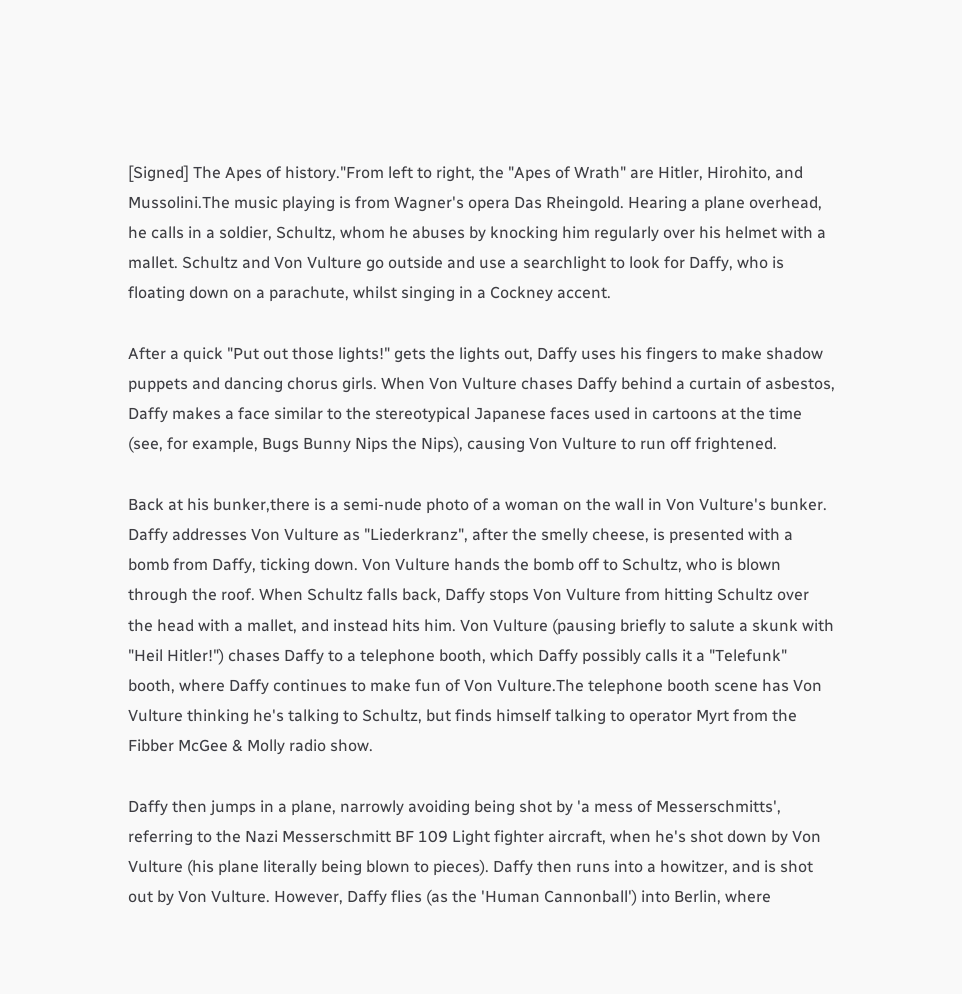[Signed] The Apes of history."From left to right, the "Apes of Wrath" are Hitler, Hirohito, and Mussolini.The music playing is from Wagner's opera Das Rheingold. Hearing a plane overhead, he calls in a soldier, Schultz, whom he abuses by knocking him regularly over his helmet with a mallet. Schultz and Von Vulture go outside and use a searchlight to look for Daffy, who is floating down on a parachute, whilst singing in a Cockney accent.

After a quick "Put out those lights!" gets the lights out, Daffy uses his fingers to make shadow puppets and dancing chorus girls. When Von Vulture chases Daffy behind a curtain of asbestos, Daffy makes a face similar to the stereotypical Japanese faces used in cartoons at the time (see, for example, Bugs Bunny Nips the Nips), causing Von Vulture to run off frightened.

Back at his bunker,there is a semi-nude photo of a woman on the wall in Von Vulture's bunker. Daffy addresses Von Vulture as "Liederkranz", after the smelly cheese, is presented with a bomb from Daffy, ticking down. Von Vulture hands the bomb off to Schultz, who is blown through the roof. When Schultz falls back, Daffy stops Von Vulture from hitting Schultz over the head with a mallet, and instead hits him. Von Vulture (pausing briefly to salute a skunk with "Heil Hitler!") chases Daffy to a telephone booth, which Daffy possibly calls it a "Telefunk" booth, where Daffy continues to make fun of Von Vulture.The telephone booth scene has Von Vulture thinking he's talking to Schultz, but finds himself talking to operator Myrt from the Fibber McGee & Molly radio show.

Daffy then jumps in a plane, narrowly avoiding being shot by 'a mess of Messerschmitts', referring to the Nazi Messerschmitt BF 109 Light fighter aircraft, when he's shot down by Von Vulture (his plane literally being blown to pieces). Daffy then runs into a howitzer, and is shot out by Von Vulture. However, Daffy flies (as the 'Human Cannonball') into Berlin, where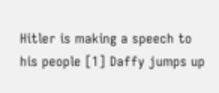Hitler is making a speech to his people [1] Daffy jumps up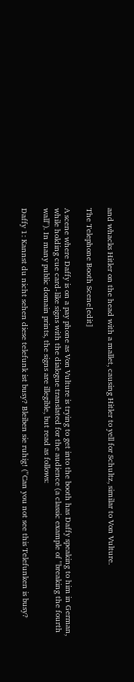and whacks Hitler on the head with a mallet, causing Hitler to yell for Schultz, similar to Von Vulture.

The Telephone Booth Scene[edit]

A scene where Daffy is on a pay phone as Von Vulture is trying to get into the booth has Daffy speaking to him in German, while holding cue card-like signs with the dialogue translated for the audience (a classic example of "breaking the fourth wall"). In many public domain prints, the signs are illegible, but read as follows:

Daffy 1: Kannst du nicht sehen diese telefunk ist busy? Bleiben sie ruhig! ("Can you not see this Telefunken is busy?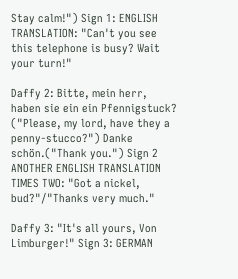Stay calm!") Sign 1: ENGLISH TRANSLATION: "Can't you see this telephone is busy? Wait your turn!"

Daffy 2: Bitte, mein herr, haben sie ein ein Pfennigstuck? ("Please, my lord, have they a penny-stucco?") Danke schön.("Thank you.") Sign 2  ANOTHER ENGLISH TRANSLATION TIMES TWO: "Got a nickel, bud?"/"Thanks very much."

Daffy 3: "It's all yours, Von Limburger!" Sign 3: GERMAN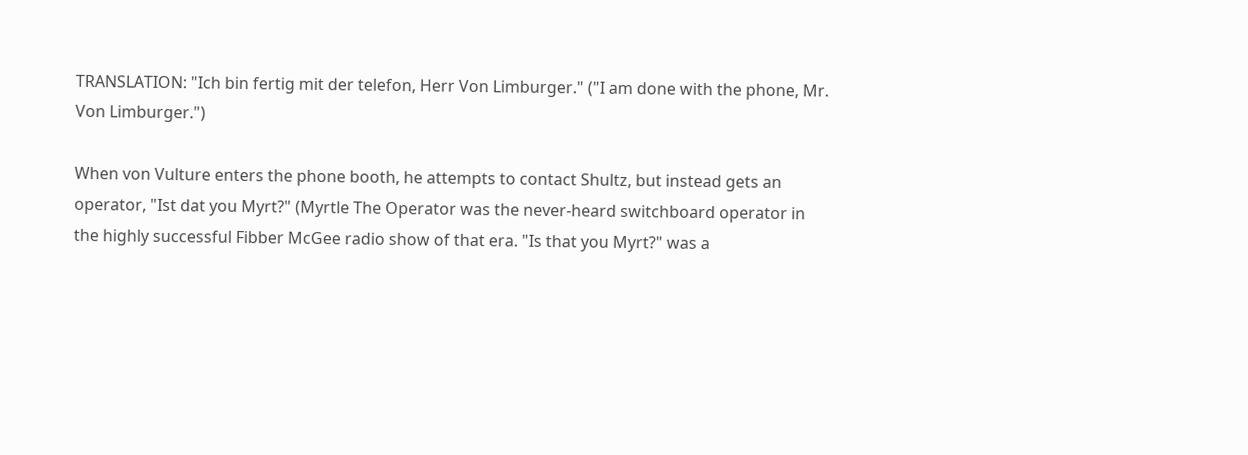TRANSLATION: "Ich bin fertig mit der telefon, Herr Von Limburger." ("I am done with the phone, Mr. Von Limburger.")

When von Vulture enters the phone booth, he attempts to contact Shultz, but instead gets an operator, "Ist dat you Myrt?" (Myrtle The Operator was the never-heard switchboard operator in the highly successful Fibber McGee radio show of that era. "Is that you Myrt?" was a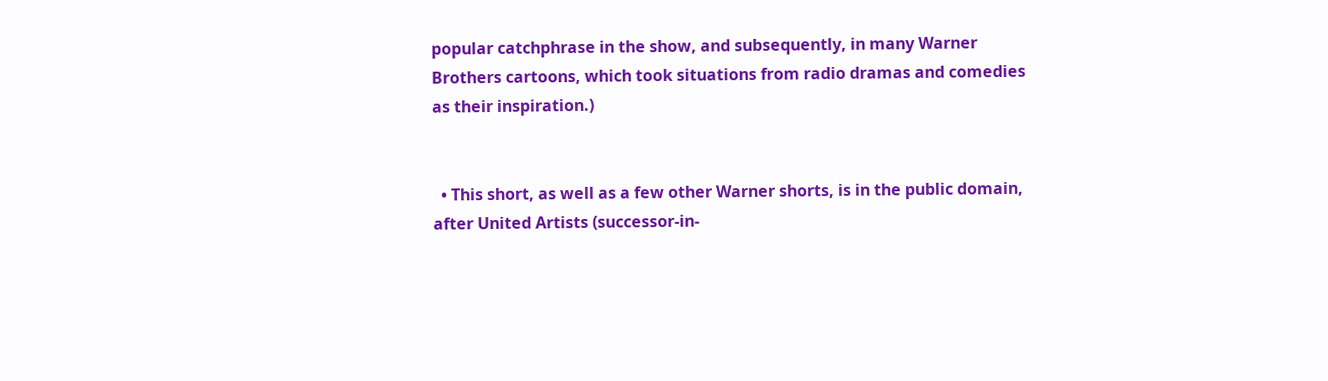popular catchphrase in the show, and subsequently, in many Warner Brothers cartoons, which took situations from radio dramas and comedies as their inspiration.)


  • This short, as well as a few other Warner shorts, is in the public domain, after United Artists (successor-in-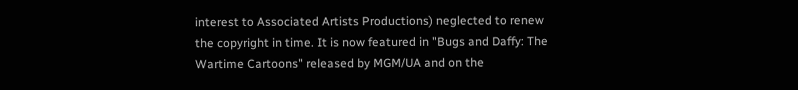interest to Associated Artists Productions) neglected to renew the copyright in time. It is now featured in "Bugs and Daffy: The Wartime Cartoons" released by MGM/UA and on the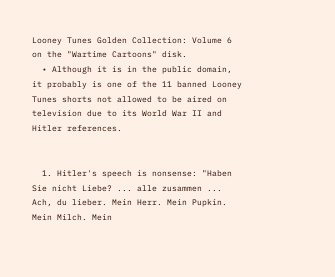Looney Tunes Golden Collection: Volume 6 on the "Wartime Cartoons" disk.
  • Although it is in the public domain, it probably is one of the 11 banned Looney Tunes shorts not allowed to be aired on television due to its World War II and Hitler references.


  1. Hitler's speech is nonsense: "Haben Sie nicht Liebe? ... alle zusammen ... Ach, du lieber. Mein Herr. Mein Pupkin. Mein Milch. Mein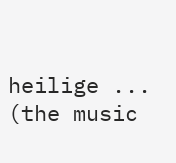heilige ... (the music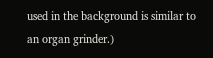used in the background is similar to an organ grinder.)